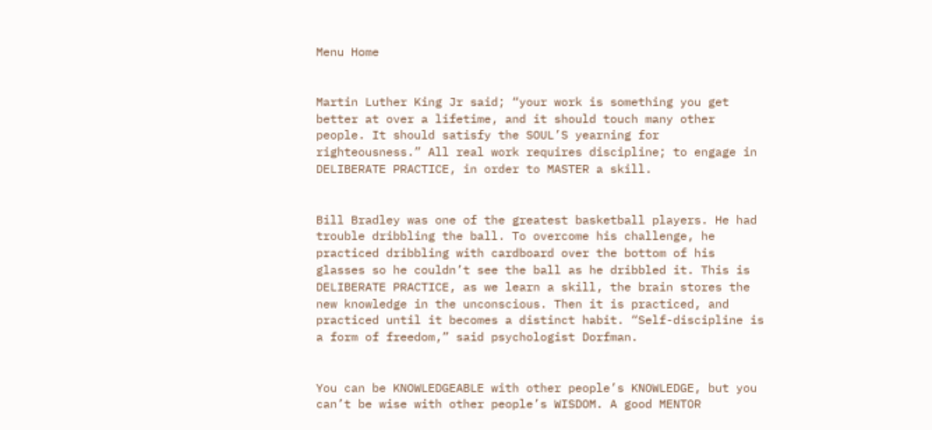Menu Home


Martin Luther King Jr said; “your work is something you get better at over a lifetime, and it should touch many other people. It should satisfy the SOUL’S yearning for righteousness.” All real work requires discipline; to engage in DELIBERATE PRACTICE, in order to MASTER a skill.


Bill Bradley was one of the greatest basketball players. He had trouble dribbling the ball. To overcome his challenge, he practiced dribbling with cardboard over the bottom of his glasses so he couldn’t see the ball as he dribbled it. This is DELIBERATE PRACTICE, as we learn a skill, the brain stores the new knowledge in the unconscious. Then it is practiced, and practiced until it becomes a distinct habit. “Self-discipline is a form of freedom,” said psychologist Dorfman.


You can be KNOWLEDGEABLE with other people’s KNOWLEDGE, but you can’t be wise with other people’s WISDOM. A good MENTOR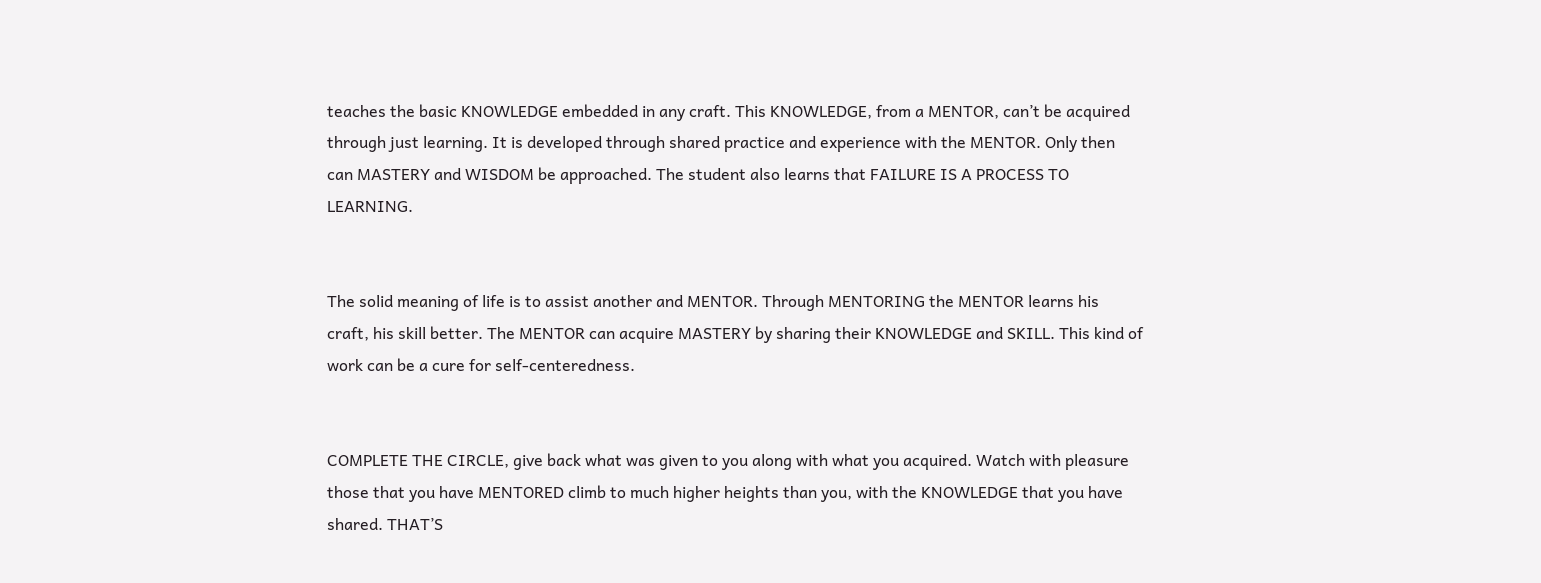teaches the basic KNOWLEDGE embedded in any craft. This KNOWLEDGE, from a MENTOR, can’t be acquired through just learning. It is developed through shared practice and experience with the MENTOR. Only then can MASTERY and WISDOM be approached. The student also learns that FAILURE IS A PROCESS TO LEARNING.


The solid meaning of life is to assist another and MENTOR. Through MENTORING the MENTOR learns his craft, his skill better. The MENTOR can acquire MASTERY by sharing their KNOWLEDGE and SKILL. This kind of work can be a cure for self-centeredness.


COMPLETE THE CIRCLE, give back what was given to you along with what you acquired. Watch with pleasure those that you have MENTORED climb to much higher heights than you, with the KNOWLEDGE that you have shared. THAT’S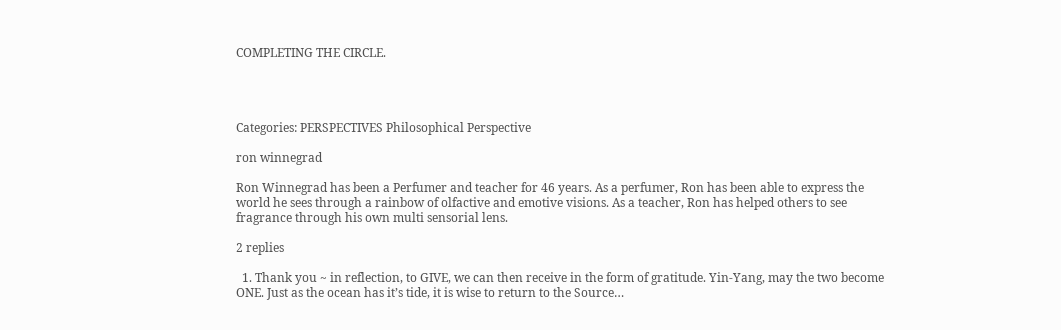COMPLETING THE CIRCLE.




Categories: PERSPECTIVES Philosophical Perspective

ron winnegrad

Ron Winnegrad has been a Perfumer and teacher for 46 years. As a perfumer, Ron has been able to express the world he sees through a rainbow of olfactive and emotive visions. As a teacher, Ron has helped others to see fragrance through his own multi sensorial lens.

2 replies

  1. Thank you ~ in reflection, to GIVE, we can then receive in the form of gratitude. Yin-Yang, may the two become ONE. Just as the ocean has it’s tide, it is wise to return to the Source…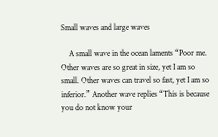Small waves and large waves

    A small wave in the ocean laments “Poor me. Other waves are so great in size, yet I am so small. Other waves can travel so fast, yet I am so inferior.” Another wave replies “This is because you do not know your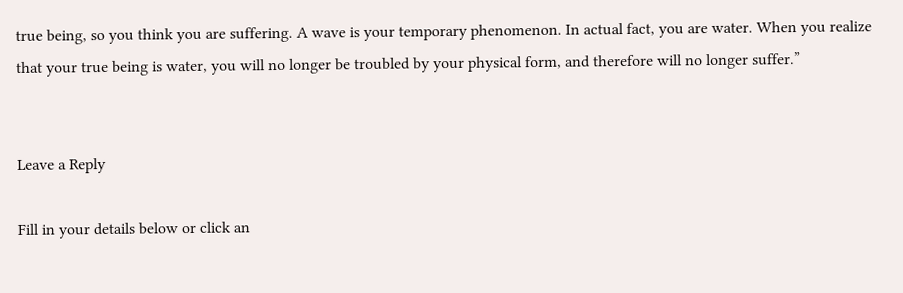true being, so you think you are suffering. A wave is your temporary phenomenon. In actual fact, you are water. When you realize that your true being is water, you will no longer be troubled by your physical form, and therefore will no longer suffer.”


Leave a Reply

Fill in your details below or click an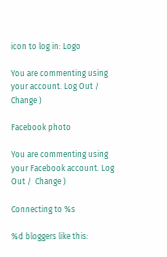icon to log in: Logo

You are commenting using your account. Log Out /  Change )

Facebook photo

You are commenting using your Facebook account. Log Out /  Change )

Connecting to %s

%d bloggers like this: